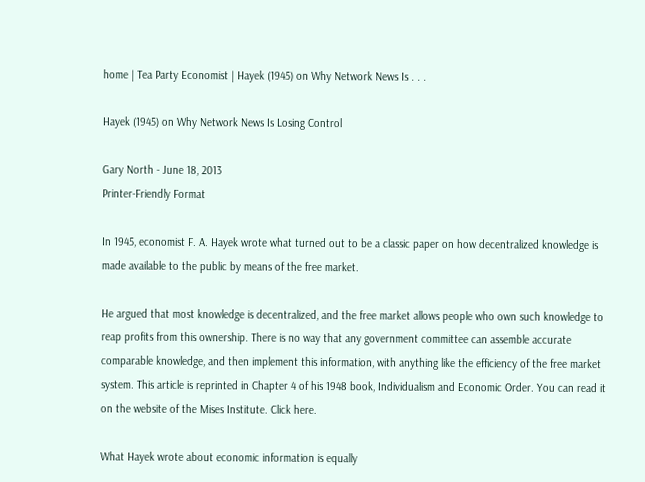home | Tea Party Economist | Hayek (1945) on Why Network News Is . . .

Hayek (1945) on Why Network News Is Losing Control

Gary North - June 18, 2013
Printer-Friendly Format

In 1945, economist F. A. Hayek wrote what turned out to be a classic paper on how decentralized knowledge is made available to the public by means of the free market.

He argued that most knowledge is decentralized, and the free market allows people who own such knowledge to reap profits from this ownership. There is no way that any government committee can assemble accurate comparable knowledge, and then implement this information, with anything like the efficiency of the free market system. This article is reprinted in Chapter 4 of his 1948 book, Individualism and Economic Order. You can read it on the website of the Mises Institute. Click here.

What Hayek wrote about economic information is equally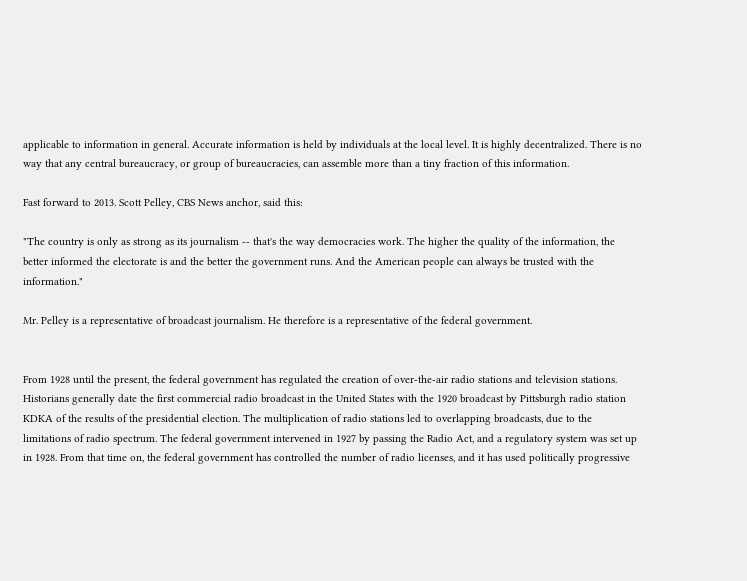applicable to information in general. Accurate information is held by individuals at the local level. It is highly decentralized. There is no way that any central bureaucracy, or group of bureaucracies, can assemble more than a tiny fraction of this information.

Fast forward to 2013. Scott Pelley, CBS News anchor, said this:

"The country is only as strong as its journalism -- that's the way democracies work. The higher the quality of the information, the better informed the electorate is and the better the government runs. And the American people can always be trusted with the information."

Mr. Pelley is a representative of broadcast journalism. He therefore is a representative of the federal government.


From 1928 until the present, the federal government has regulated the creation of over-the-air radio stations and television stations. Historians generally date the first commercial radio broadcast in the United States with the 1920 broadcast by Pittsburgh radio station KDKA of the results of the presidential election. The multiplication of radio stations led to overlapping broadcasts, due to the limitations of radio spectrum. The federal government intervened in 1927 by passing the Radio Act, and a regulatory system was set up in 1928. From that time on, the federal government has controlled the number of radio licenses, and it has used politically progressive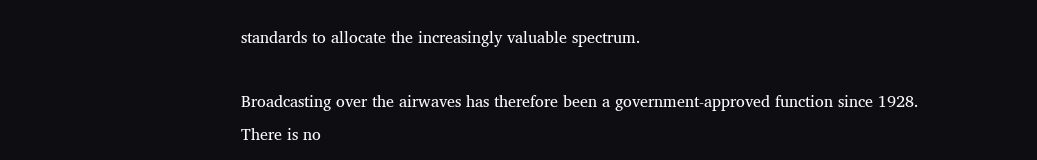standards to allocate the increasingly valuable spectrum.

Broadcasting over the airwaves has therefore been a government-approved function since 1928. There is no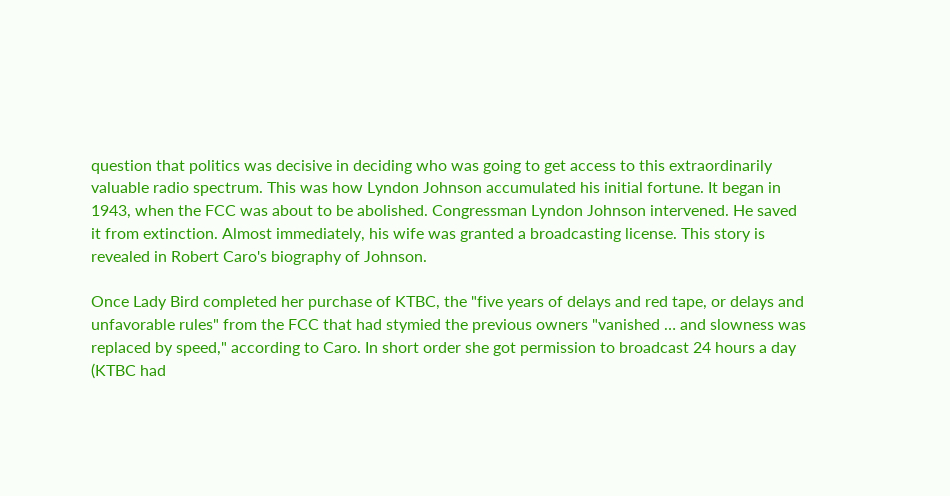question that politics was decisive in deciding who was going to get access to this extraordinarily valuable radio spectrum. This was how Lyndon Johnson accumulated his initial fortune. It began in 1943, when the FCC was about to be abolished. Congressman Lyndon Johnson intervened. He saved it from extinction. Almost immediately, his wife was granted a broadcasting license. This story is revealed in Robert Caro's biography of Johnson.

Once Lady Bird completed her purchase of KTBC, the "five years of delays and red tape, or delays and unfavorable rules" from the FCC that had stymied the previous owners "vanished … and slowness was replaced by speed," according to Caro. In short order she got permission to broadcast 24 hours a day (KTBC had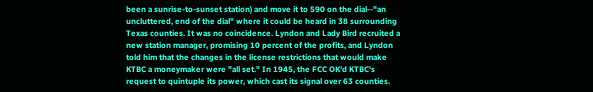been a sunrise-to-sunset station) and move it to 590 on the dial--"an uncluttered, end of the dial" where it could be heard in 38 surrounding Texas counties. It was no coincidence. Lyndon and Lady Bird recruited a new station manager, promising 10 percent of the profits, and Lyndon told him that the changes in the license restrictions that would make KTBC a moneymaker were "all set." In 1945, the FCC OK'd KTBC's request to quintuple its power, which cast its signal over 63 counties.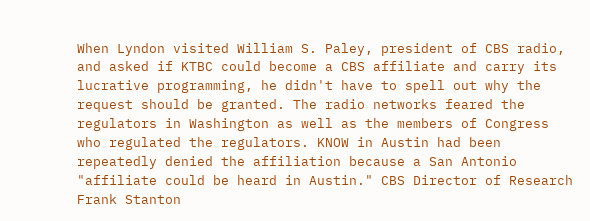When Lyndon visited William S. Paley, president of CBS radio, and asked if KTBC could become a CBS affiliate and carry its lucrative programming, he didn't have to spell out why the request should be granted. The radio networks feared the regulators in Washington as well as the members of Congress who regulated the regulators. KNOW in Austin had been repeatedly denied the affiliation because a San Antonio "affiliate could be heard in Austin." CBS Director of Research Frank Stanton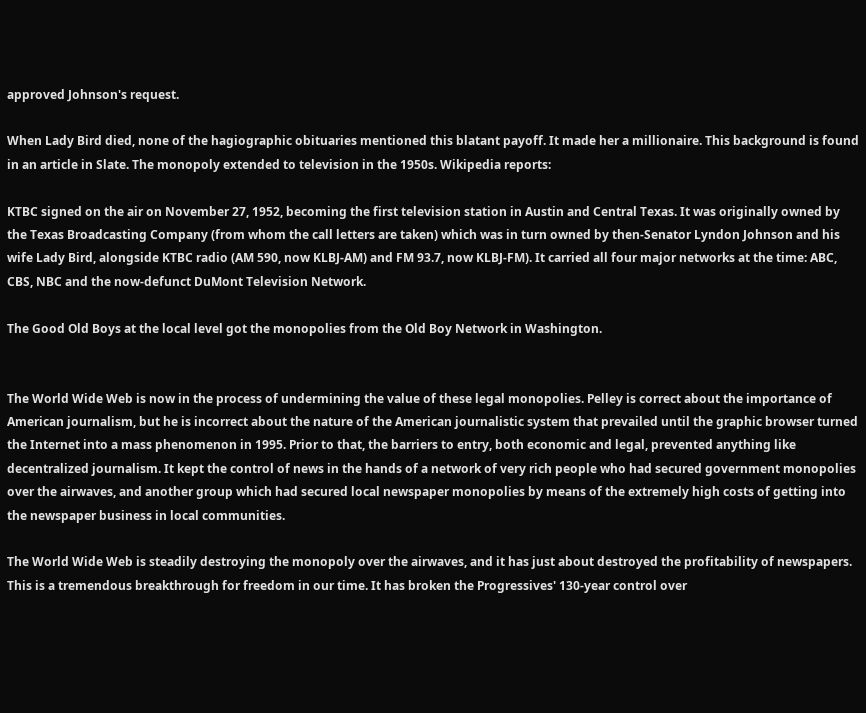approved Johnson's request.

When Lady Bird died, none of the hagiographic obituaries mentioned this blatant payoff. It made her a millionaire. This background is found in an article in Slate. The monopoly extended to television in the 1950s. Wikipedia reports:

KTBC signed on the air on November 27, 1952, becoming the first television station in Austin and Central Texas. It was originally owned by the Texas Broadcasting Company (from whom the call letters are taken) which was in turn owned by then-Senator Lyndon Johnson and his wife Lady Bird, alongside KTBC radio (AM 590, now KLBJ-AM) and FM 93.7, now KLBJ-FM). It carried all four major networks at the time: ABC, CBS, NBC and the now-defunct DuMont Television Network.

The Good Old Boys at the local level got the monopolies from the Old Boy Network in Washington.


The World Wide Web is now in the process of undermining the value of these legal monopolies. Pelley is correct about the importance of American journalism, but he is incorrect about the nature of the American journalistic system that prevailed until the graphic browser turned the Internet into a mass phenomenon in 1995. Prior to that, the barriers to entry, both economic and legal, prevented anything like decentralized journalism. It kept the control of news in the hands of a network of very rich people who had secured government monopolies over the airwaves, and another group which had secured local newspaper monopolies by means of the extremely high costs of getting into the newspaper business in local communities.

The World Wide Web is steadily destroying the monopoly over the airwaves, and it has just about destroyed the profitability of newspapers. This is a tremendous breakthrough for freedom in our time. It has broken the Progressives' 130-year control over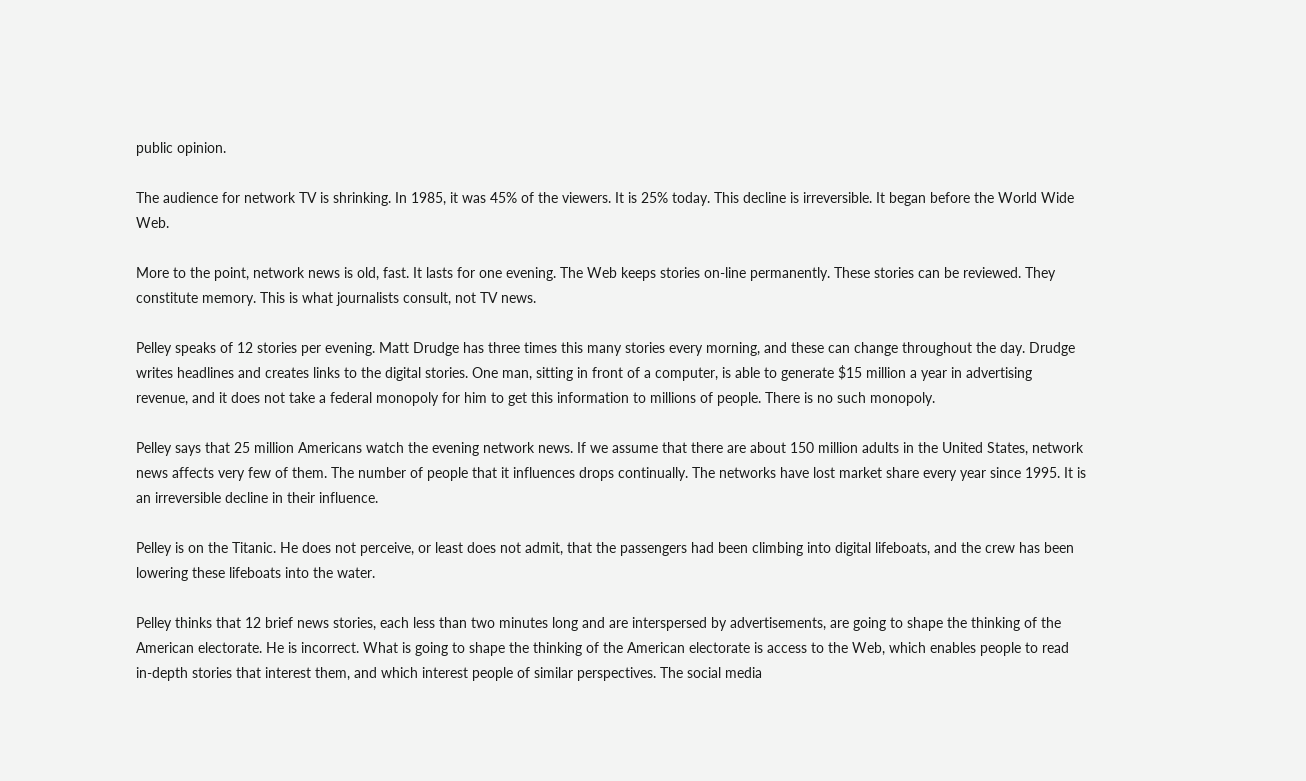public opinion.

The audience for network TV is shrinking. In 1985, it was 45% of the viewers. It is 25% today. This decline is irreversible. It began before the World Wide Web.

More to the point, network news is old, fast. It lasts for one evening. The Web keeps stories on-line permanently. These stories can be reviewed. They constitute memory. This is what journalists consult, not TV news.

Pelley speaks of 12 stories per evening. Matt Drudge has three times this many stories every morning, and these can change throughout the day. Drudge writes headlines and creates links to the digital stories. One man, sitting in front of a computer, is able to generate $15 million a year in advertising revenue, and it does not take a federal monopoly for him to get this information to millions of people. There is no such monopoly.

Pelley says that 25 million Americans watch the evening network news. If we assume that there are about 150 million adults in the United States, network news affects very few of them. The number of people that it influences drops continually. The networks have lost market share every year since 1995. It is an irreversible decline in their influence.

Pelley is on the Titanic. He does not perceive, or least does not admit, that the passengers had been climbing into digital lifeboats, and the crew has been lowering these lifeboats into the water.

Pelley thinks that 12 brief news stories, each less than two minutes long and are interspersed by advertisements, are going to shape the thinking of the American electorate. He is incorrect. What is going to shape the thinking of the American electorate is access to the Web, which enables people to read in-depth stories that interest them, and which interest people of similar perspectives. The social media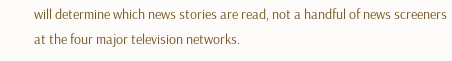will determine which news stories are read, not a handful of news screeners at the four major television networks.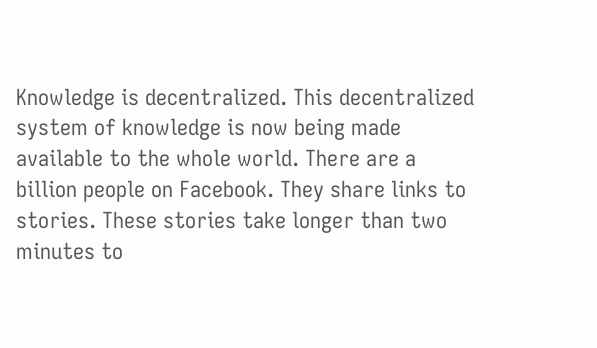Knowledge is decentralized. This decentralized system of knowledge is now being made available to the whole world. There are a billion people on Facebook. They share links to stories. These stories take longer than two minutes to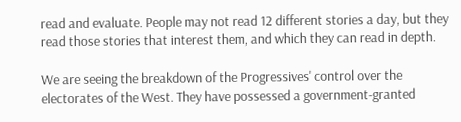read and evaluate. People may not read 12 different stories a day, but they read those stories that interest them, and which they can read in depth.

We are seeing the breakdown of the Progressives' control over the electorates of the West. They have possessed a government-granted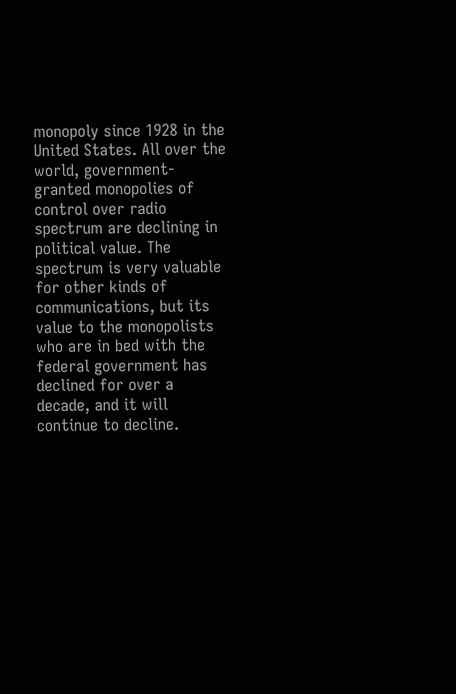monopoly since 1928 in the United States. All over the world, government-granted monopolies of control over radio spectrum are declining in political value. The spectrum is very valuable for other kinds of communications, but its value to the monopolists who are in bed with the federal government has declined for over a decade, and it will continue to decline.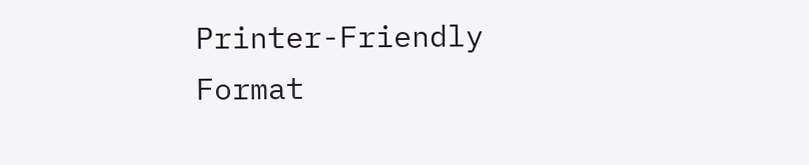Printer-Friendly Format